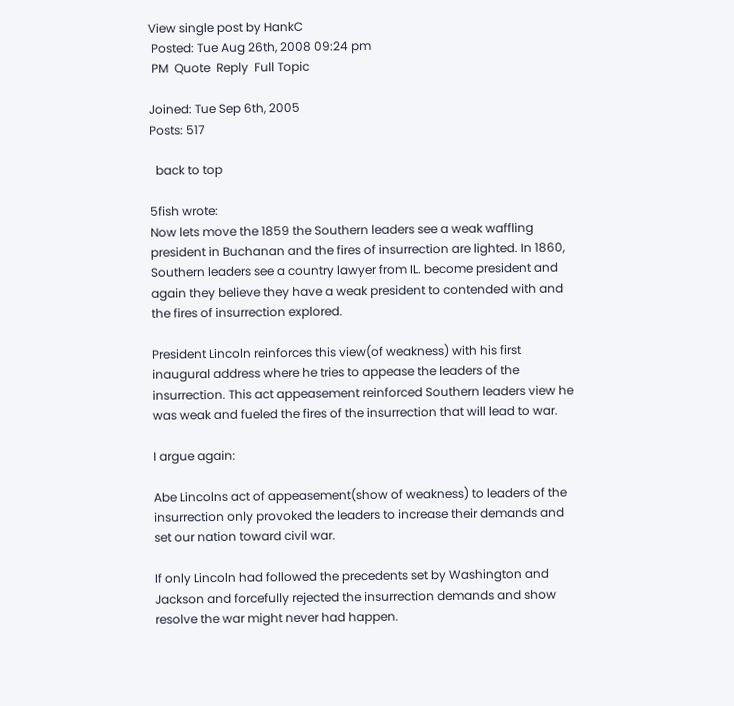View single post by HankC
 Posted: Tue Aug 26th, 2008 09:24 pm
 PM  Quote  Reply  Full Topic

Joined: Tue Sep 6th, 2005
Posts: 517

  back to top

5fish wrote:
Now lets move the 1859 the Southern leaders see a weak waffling president in Buchanan and the fires of insurrection are lighted. In 1860, Southern leaders see a country lawyer from IL. become president and again they believe they have a weak president to contended with and the fires of insurrection explored.

President Lincoln reinforces this view(of weakness) with his first inaugural address where he tries to appease the leaders of the insurrection. This act appeasement reinforced Southern leaders view he was weak and fueled the fires of the insurrection that will lead to war.

I argue again:

Abe Lincolns act of appeasement(show of weakness) to leaders of the insurrection only provoked the leaders to increase their demands and set our nation toward civil war.

If only Lincoln had followed the precedents set by Washington and Jackson and forcefully rejected the insurrection demands and show resolve the war might never had happen.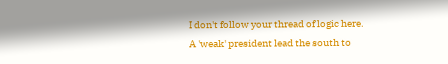I don't follow your thread of logic here. A 'weak' president lead the south to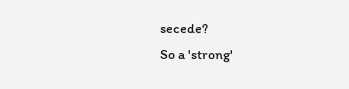secede?
So a 'strong'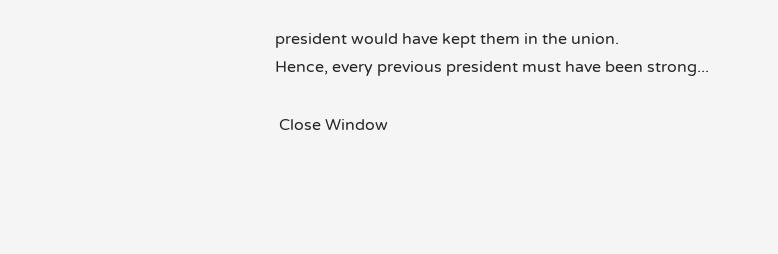president would have kept them in the union.
Hence, every previous president must have been strong...

 Close Window